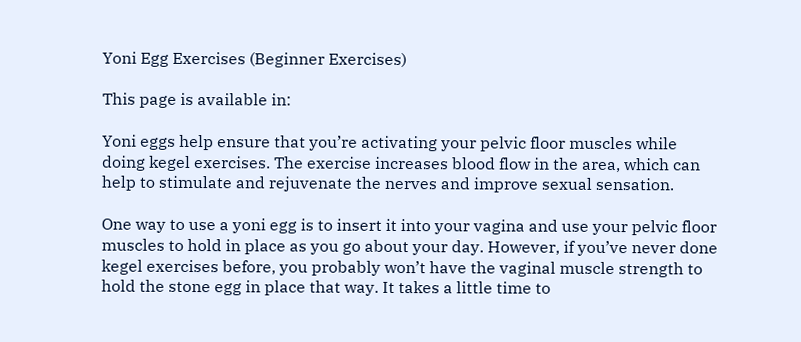Yoni Egg Exercises (Beginner Exercises)

This page is available in:

Yoni eggs help ensure that you’re activating your pelvic floor muscles while doing kegel exercises. The exercise increases blood flow in the area, which can help to stimulate and rejuvenate the nerves and improve sexual sensation.

One way to use a yoni egg is to insert it into your vagina and use your pelvic floor muscles to hold in place as you go about your day. However, if you’ve never done kegel exercises before, you probably won’t have the vaginal muscle strength to hold the stone egg in place that way. It takes a little time to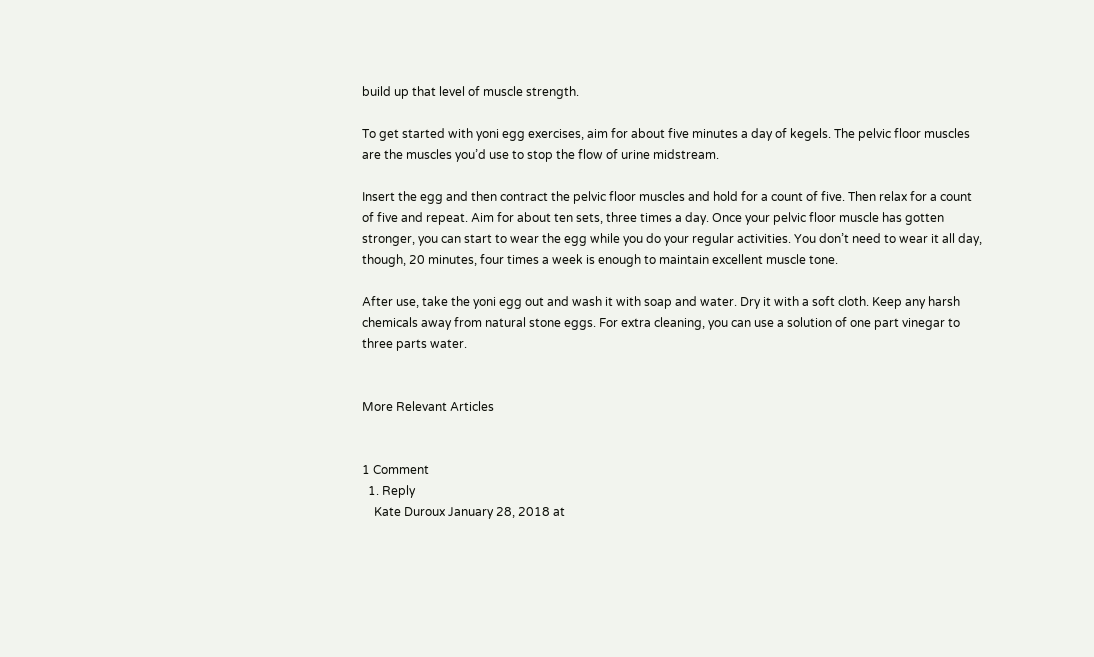build up that level of muscle strength.

To get started with yoni egg exercises, aim for about five minutes a day of kegels. The pelvic floor muscles are the muscles you’d use to stop the flow of urine midstream.

Insert the egg and then contract the pelvic floor muscles and hold for a count of five. Then relax for a count of five and repeat. Aim for about ten sets, three times a day. Once your pelvic floor muscle has gotten stronger, you can start to wear the egg while you do your regular activities. You don’t need to wear it all day, though, 20 minutes, four times a week is enough to maintain excellent muscle tone.

After use, take the yoni egg out and wash it with soap and water. Dry it with a soft cloth. Keep any harsh chemicals away from natural stone eggs. For extra cleaning, you can use a solution of one part vinegar to three parts water.


More Relevant Articles


1 Comment
  1. Reply
    Kate Duroux January 28, 2018 at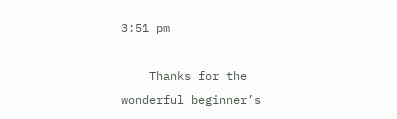3:51 pm

    Thanks for the wonderful beginner’s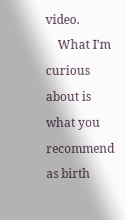video.
    What I’m curious about is what you recommend as birth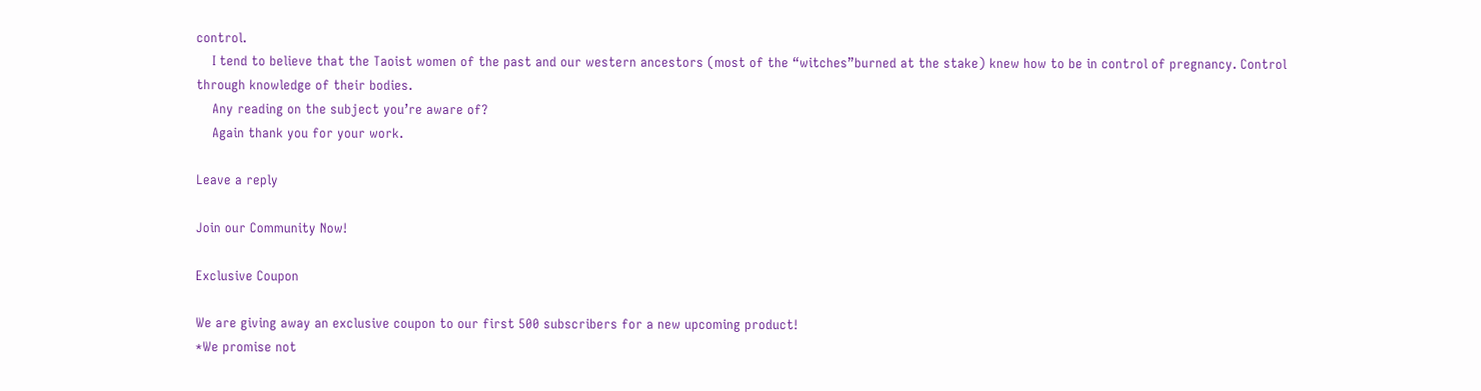control.
    I tend to believe that the Taoist women of the past and our western ancestors (most of the “witches”burned at the stake) knew how to be in control of pregnancy. Control through knowledge of their bodies.
    Any reading on the subject you’re aware of?
    Again thank you for your work.

Leave a reply

Join our Community Now!

Exclusive Coupon

We are giving away an exclusive coupon to our first 500 subscribers for a new upcoming product!
*We promise not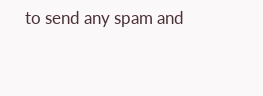to send any spam and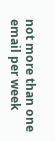not more than one email per week